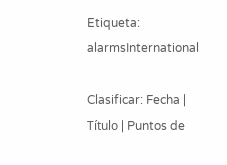Etiqueta: alarmsInternational

Clasificar: Fecha | Título | Puntos de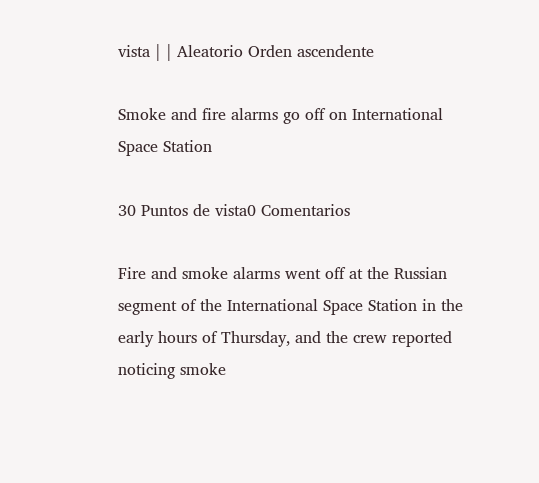vista | | Aleatorio Orden ascendente

Smoke and fire alarms go off on International Space Station

30 Puntos de vista0 Comentarios

Fire and smoke alarms went off at the Russian segment of the International Space Station in the early hours of Thursday, and the crew reported noticing smoke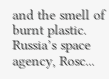and the smell of burnt plastic. Russia’s space agency, Rosc...